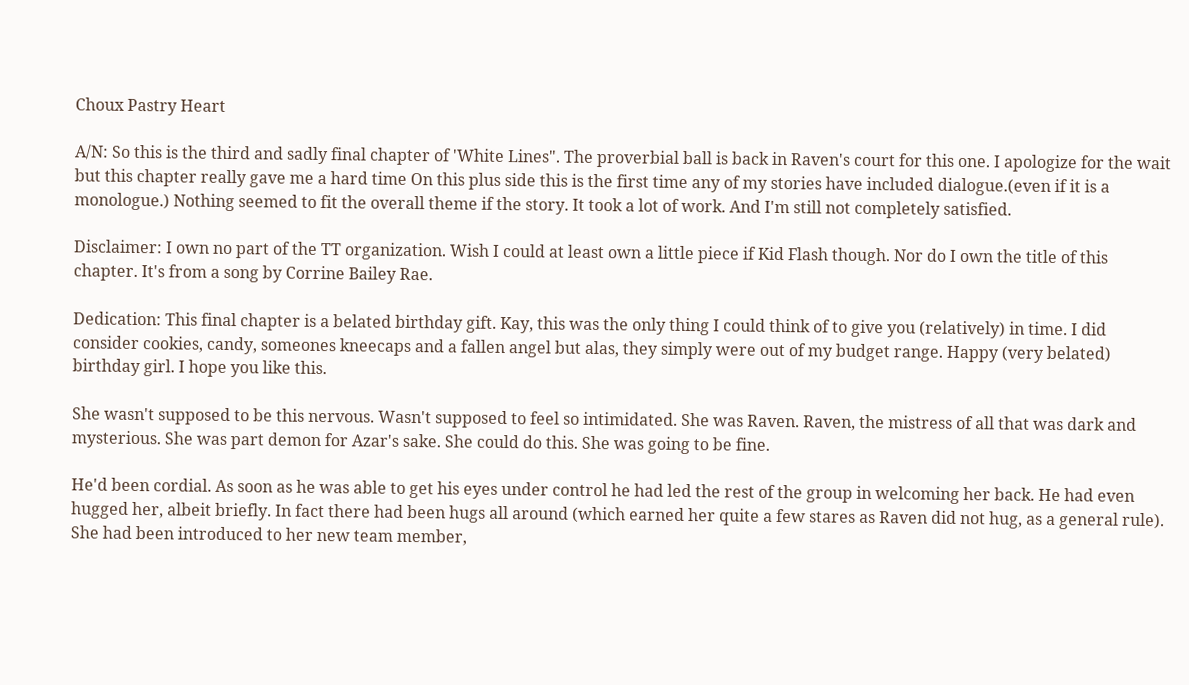Choux Pastry Heart

A/N: So this is the third and sadly final chapter of 'White Lines". The proverbial ball is back in Raven's court for this one. I apologize for the wait but this chapter really gave me a hard time On this plus side this is the first time any of my stories have included dialogue.(even if it is a monologue.) Nothing seemed to fit the overall theme if the story. It took a lot of work. And I'm still not completely satisfied.

Disclaimer: I own no part of the TT organization. Wish I could at least own a little piece if Kid Flash though. Nor do I own the title of this chapter. It's from a song by Corrine Bailey Rae.

Dedication: This final chapter is a belated birthday gift. Kay, this was the only thing I could think of to give you (relatively) in time. I did consider cookies, candy, someones kneecaps and a fallen angel but alas, they simply were out of my budget range. Happy (very belated) birthday girl. I hope you like this.

She wasn't supposed to be this nervous. Wasn't supposed to feel so intimidated. She was Raven. Raven, the mistress of all that was dark and mysterious. She was part demon for Azar's sake. She could do this. She was going to be fine.

He'd been cordial. As soon as he was able to get his eyes under control he had led the rest of the group in welcoming her back. He had even hugged her, albeit briefly. In fact there had been hugs all around (which earned her quite a few stares as Raven did not hug, as a general rule). She had been introduced to her new team member,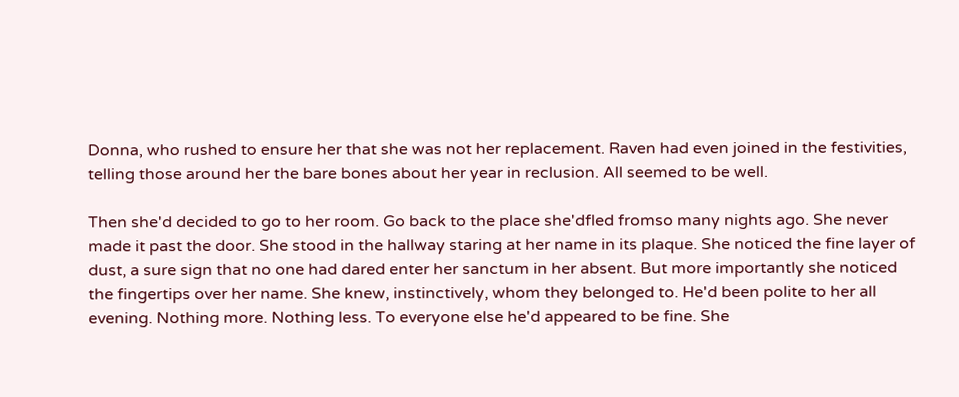Donna, who rushed to ensure her that she was not her replacement. Raven had even joined in the festivities, telling those around her the bare bones about her year in reclusion. All seemed to be well.

Then she'd decided to go to her room. Go back to the place she'dfled fromso many nights ago. She never made it past the door. She stood in the hallway staring at her name in its plaque. She noticed the fine layer of dust, a sure sign that no one had dared enter her sanctum in her absent. But more importantly she noticed the fingertips over her name. She knew, instinctively, whom they belonged to. He'd been polite to her all evening. Nothing more. Nothing less. To everyone else he'd appeared to be fine. She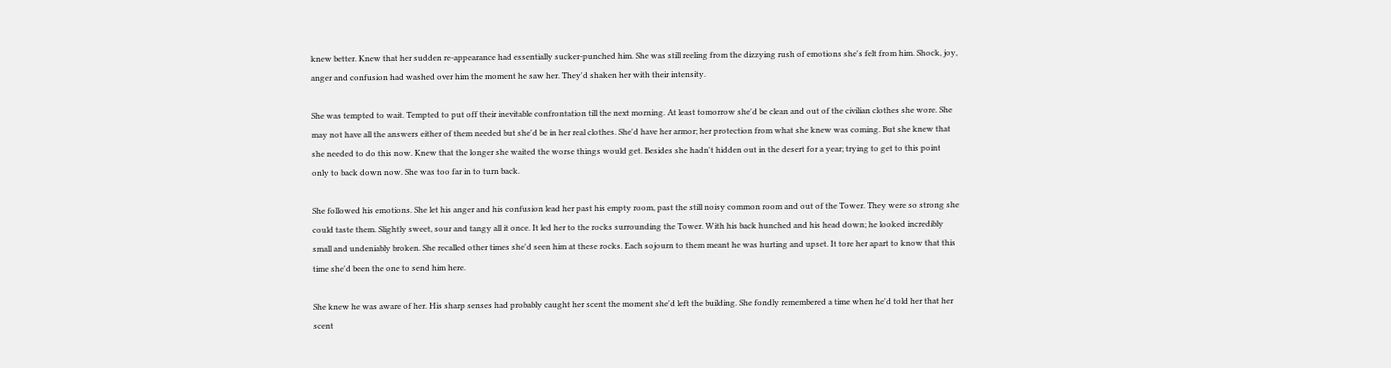knew better. Knew that her sudden re-appearance had essentially sucker-punched him. She was still reeling from the dizzying rush of emotions she's felt from him. Shock, joy, anger and confusion had washed over him the moment he saw her. They'd shaken her with their intensity.

She was tempted to wait. Tempted to put off their inevitable confrontation till the next morning. At least tomorrow she'd be clean and out of the civilian clothes she wore. She may not have all the answers either of them needed but she'd be in her real clothes. She'd have her armor; her protection from what she knew was coming. But she knew that she needed to do this now. Knew that the longer she waited the worse things would get. Besides she hadn't hidden out in the desert for a year; trying to get to this point only to back down now. She was too far in to turn back.

She followed his emotions. She let his anger and his confusion lead her past his empty room, past the still noisy common room and out of the Tower. They were so strong she could taste them. Slightly sweet, sour and tangy all it once. It led her to the rocks surrounding the Tower. With his back hunched and his head down; he looked incredibly small and undeniably broken. She recalled other times she'd seen him at these rocks. Each sojourn to them meant he was hurting and upset. It tore her apart to know that this time she'd been the one to send him here.

She knew he was aware of her. His sharp senses had probably caught her scent the moment she'd left the building. She fondly remembered a time when he'd told her that her scent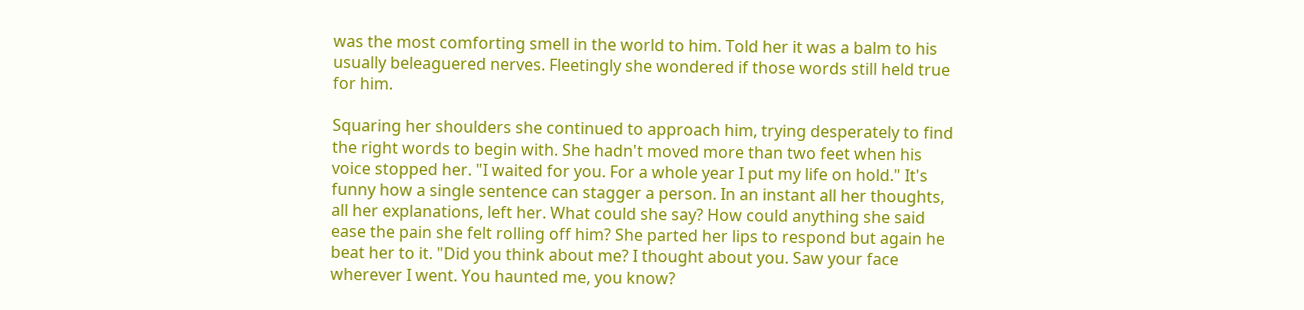was the most comforting smell in the world to him. Told her it was a balm to his usually beleaguered nerves. Fleetingly she wondered if those words still held true for him.

Squaring her shoulders she continued to approach him, trying desperately to find the right words to begin with. She hadn't moved more than two feet when his voice stopped her. "I waited for you. For a whole year I put my life on hold." It's funny how a single sentence can stagger a person. In an instant all her thoughts, all her explanations, left her. What could she say? How could anything she said ease the pain she felt rolling off him? She parted her lips to respond but again he beat her to it. "Did you think about me? I thought about you. Saw your face wherever I went. You haunted me, you know?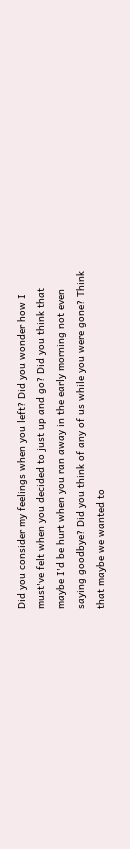Did you consider my feelings when you left? Did you wonder how I must've felt when you decided to just up and go? Did you think that maybe I'd be hurt when you ran away in the early morning not even saying goodbye? Did you think of any of us while you were gone? Think that maybe we wanted to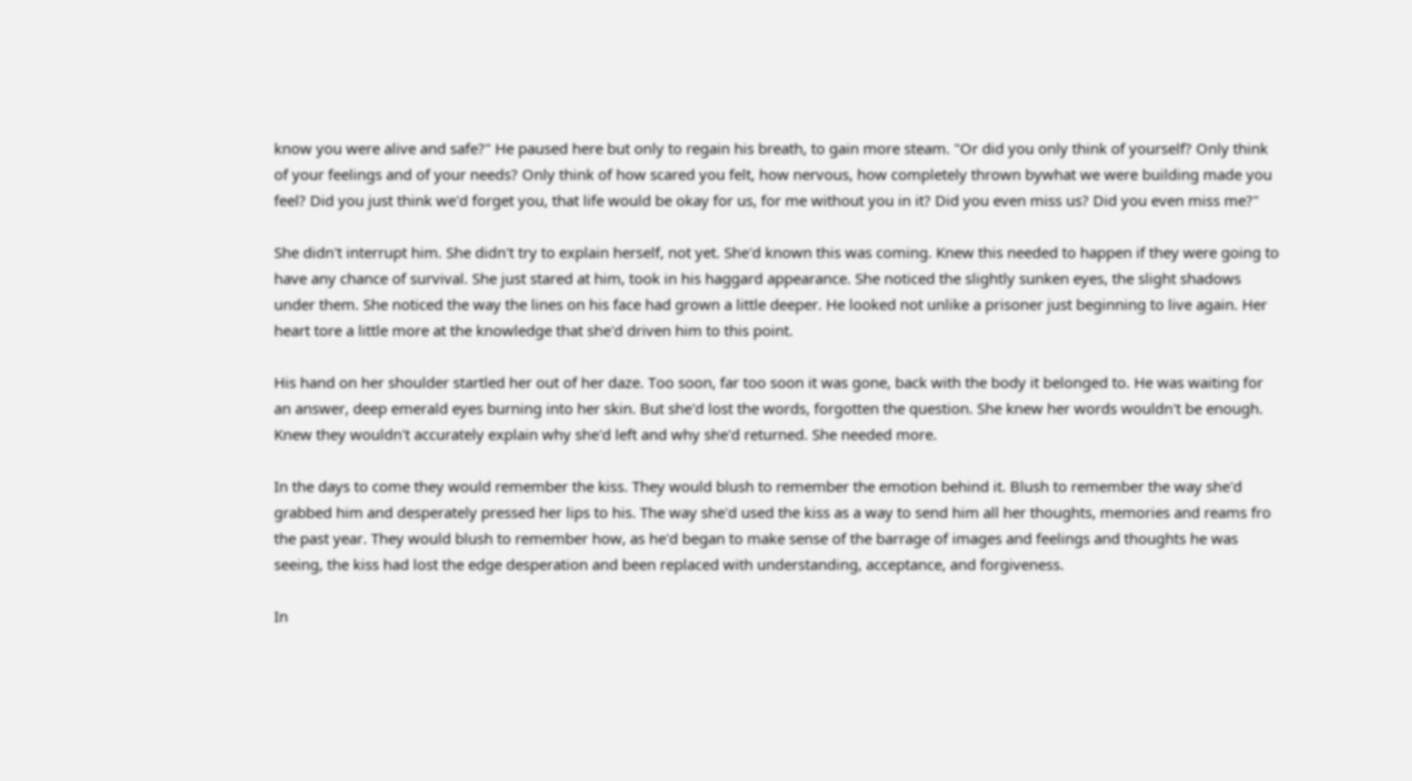know you were alive and safe?" He paused here but only to regain his breath, to gain more steam. "Or did you only think of yourself? Only think of your feelings and of your needs? Only think of how scared you felt, how nervous, how completely thrown bywhat we were building made you feel? Did you just think we'd forget you, that life would be okay for us, for me without you in it? Did you even miss us? Did you even miss me?"

She didn't interrupt him. She didn't try to explain herself, not yet. She'd known this was coming. Knew this needed to happen if they were going to have any chance of survival. She just stared at him, took in his haggard appearance. She noticed the slightly sunken eyes, the slight shadows under them. She noticed the way the lines on his face had grown a little deeper. He looked not unlike a prisoner just beginning to live again. Her heart tore a little more at the knowledge that she'd driven him to this point.

His hand on her shoulder startled her out of her daze. Too soon, far too soon it was gone, back with the body it belonged to. He was waiting for an answer, deep emerald eyes burning into her skin. But she'd lost the words, forgotten the question. She knew her words wouldn't be enough. Knew they wouldn't accurately explain why she'd left and why she'd returned. She needed more.

In the days to come they would remember the kiss. They would blush to remember the emotion behind it. Blush to remember the way she'd grabbed him and desperately pressed her lips to his. The way she'd used the kiss as a way to send him all her thoughts, memories and reams fro the past year. They would blush to remember how, as he'd began to make sense of the barrage of images and feelings and thoughts he was seeing, the kiss had lost the edge desperation and been replaced with understanding, acceptance, and forgiveness.

In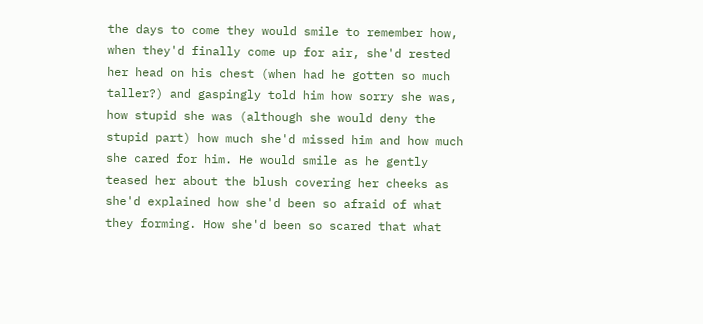the days to come they would smile to remember how, when they'd finally come up for air, she'd rested her head on his chest (when had he gotten so much taller?) and gaspingly told him how sorry she was, how stupid she was (although she would deny the stupid part) how much she'd missed him and how much she cared for him. He would smile as he gently teased her about the blush covering her cheeks as she'd explained how she'd been so afraid of what they forming. How she'd been so scared that what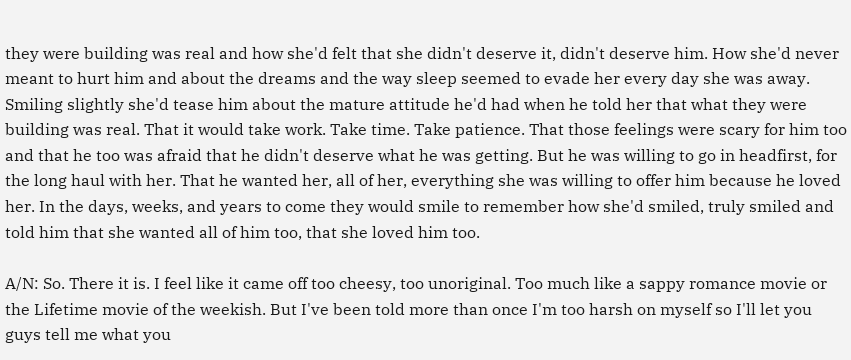they were building was real and how she'd felt that she didn't deserve it, didn't deserve him. How she'd never meant to hurt him and about the dreams and the way sleep seemed to evade her every day she was away. Smiling slightly she'd tease him about the mature attitude he'd had when he told her that what they were building was real. That it would take work. Take time. Take patience. That those feelings were scary for him too and that he too was afraid that he didn't deserve what he was getting. But he was willing to go in headfirst, for the long haul with her. That he wanted her, all of her, everything she was willing to offer him because he loved her. In the days, weeks, and years to come they would smile to remember how she'd smiled, truly smiled and told him that she wanted all of him too, that she loved him too.

A/N: So. There it is. I feel like it came off too cheesy, too unoriginal. Too much like a sappy romance movie or the Lifetime movie of the weekish. But I've been told more than once I'm too harsh on myself so I'll let you guys tell me what you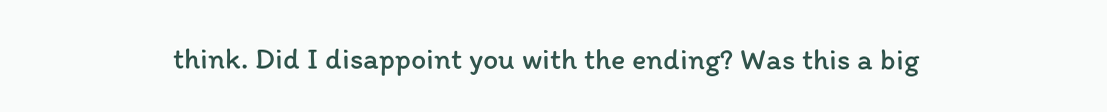think. Did I disappoint you with the ending? Was this a big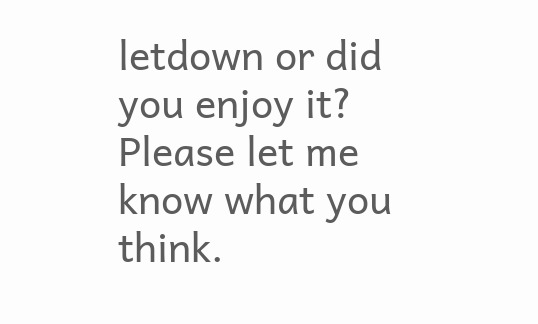letdown or did you enjoy it? Please let me know what you think.